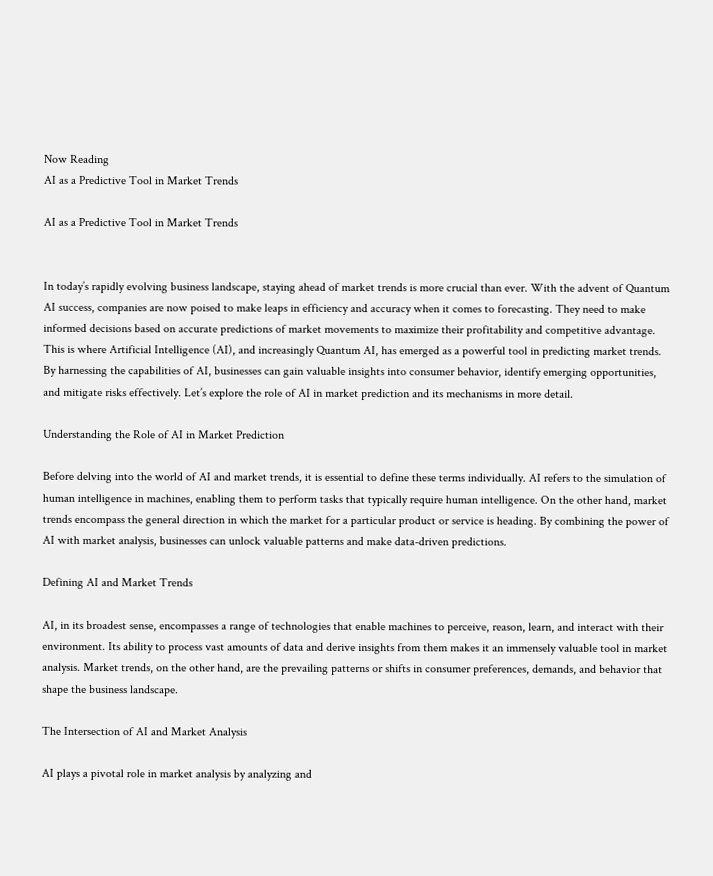Now Reading
AI as a Predictive Tool in Market Trends

AI as a Predictive Tool in Market Trends


In today’s rapidly evolving business landscape, staying ahead of market trends is more crucial than ever. With the advent of Quantum AI success, companies are now poised to make leaps in efficiency and accuracy when it comes to forecasting. They need to make informed decisions based on accurate predictions of market movements to maximize their profitability and competitive advantage. This is where Artificial Intelligence (AI), and increasingly Quantum AI, has emerged as a powerful tool in predicting market trends. By harnessing the capabilities of AI, businesses can gain valuable insights into consumer behavior, identify emerging opportunities, and mitigate risks effectively. Let’s explore the role of AI in market prediction and its mechanisms in more detail.

Understanding the Role of AI in Market Prediction

Before delving into the world of AI and market trends, it is essential to define these terms individually. AI refers to the simulation of human intelligence in machines, enabling them to perform tasks that typically require human intelligence. On the other hand, market trends encompass the general direction in which the market for a particular product or service is heading. By combining the power of AI with market analysis, businesses can unlock valuable patterns and make data-driven predictions.

Defining AI and Market Trends

AI, in its broadest sense, encompasses a range of technologies that enable machines to perceive, reason, learn, and interact with their environment. Its ability to process vast amounts of data and derive insights from them makes it an immensely valuable tool in market analysis. Market trends, on the other hand, are the prevailing patterns or shifts in consumer preferences, demands, and behavior that shape the business landscape.

The Intersection of AI and Market Analysis

AI plays a pivotal role in market analysis by analyzing and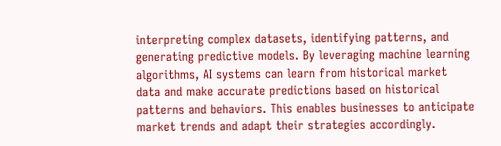interpreting complex datasets, identifying patterns, and generating predictive models. By leveraging machine learning algorithms, AI systems can learn from historical market data and make accurate predictions based on historical patterns and behaviors. This enables businesses to anticipate market trends and adapt their strategies accordingly.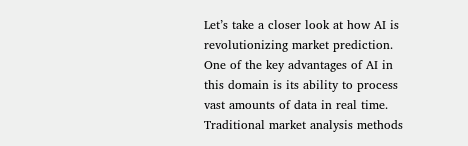Let’s take a closer look at how AI is revolutionizing market prediction. One of the key advantages of AI in this domain is its ability to process vast amounts of data in real time. Traditional market analysis methods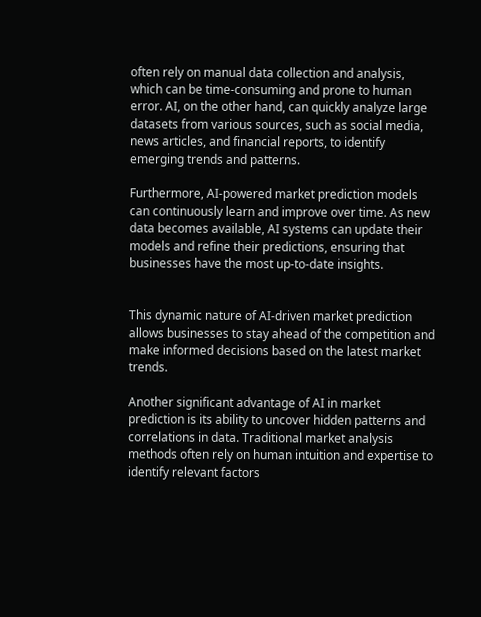often rely on manual data collection and analysis, which can be time-consuming and prone to human error. AI, on the other hand, can quickly analyze large datasets from various sources, such as social media, news articles, and financial reports, to identify emerging trends and patterns.

Furthermore, AI-powered market prediction models can continuously learn and improve over time. As new data becomes available, AI systems can update their models and refine their predictions, ensuring that businesses have the most up-to-date insights.


This dynamic nature of AI-driven market prediction allows businesses to stay ahead of the competition and make informed decisions based on the latest market trends.

Another significant advantage of AI in market prediction is its ability to uncover hidden patterns and correlations in data. Traditional market analysis methods often rely on human intuition and expertise to identify relevant factors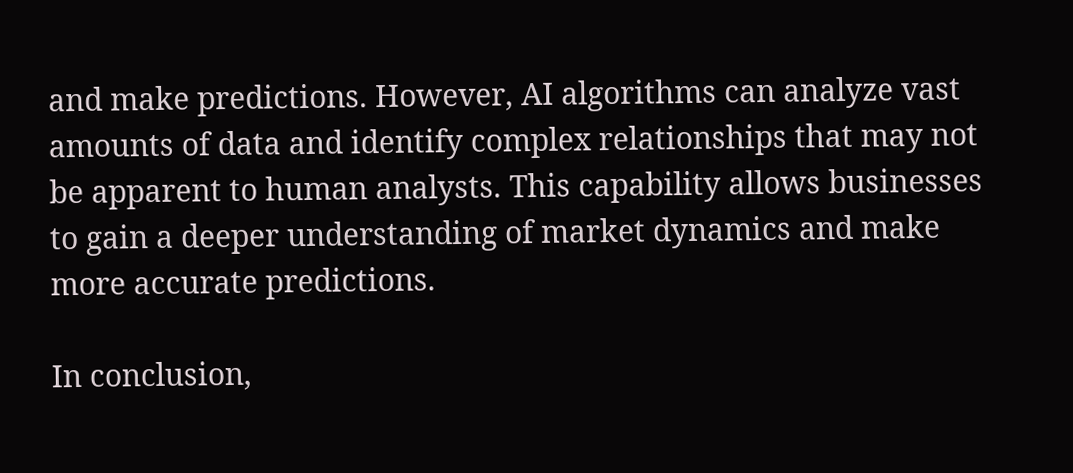and make predictions. However, AI algorithms can analyze vast amounts of data and identify complex relationships that may not be apparent to human analysts. This capability allows businesses to gain a deeper understanding of market dynamics and make more accurate predictions.

In conclusion,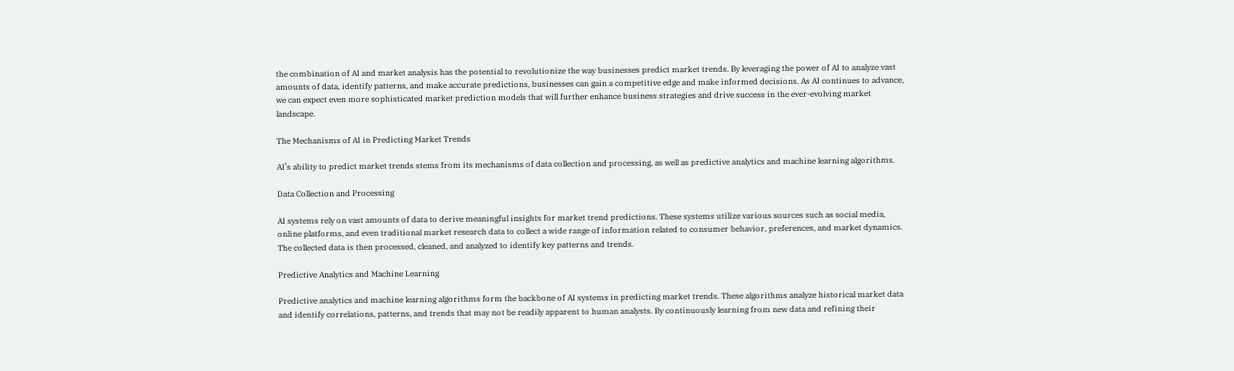the combination of AI and market analysis has the potential to revolutionize the way businesses predict market trends. By leveraging the power of AI to analyze vast amounts of data, identify patterns, and make accurate predictions, businesses can gain a competitive edge and make informed decisions. As AI continues to advance, we can expect even more sophisticated market prediction models that will further enhance business strategies and drive success in the ever-evolving market landscape.

The Mechanisms of AI in Predicting Market Trends

AI’s ability to predict market trends stems from its mechanisms of data collection and processing, as well as predictive analytics and machine learning algorithms.

Data Collection and Processing

AI systems rely on vast amounts of data to derive meaningful insights for market trend predictions. These systems utilize various sources such as social media, online platforms, and even traditional market research data to collect a wide range of information related to consumer behavior, preferences, and market dynamics. The collected data is then processed, cleaned, and analyzed to identify key patterns and trends.

Predictive Analytics and Machine Learning

Predictive analytics and machine learning algorithms form the backbone of AI systems in predicting market trends. These algorithms analyze historical market data and identify correlations, patterns, and trends that may not be readily apparent to human analysts. By continuously learning from new data and refining their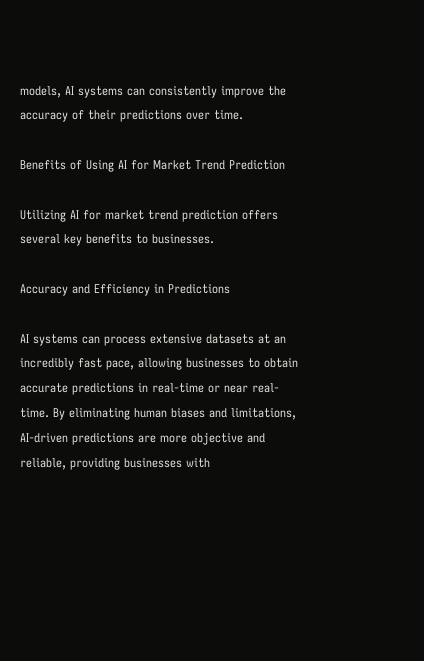models, AI systems can consistently improve the accuracy of their predictions over time.

Benefits of Using AI for Market Trend Prediction

Utilizing AI for market trend prediction offers several key benefits to businesses.

Accuracy and Efficiency in Predictions

AI systems can process extensive datasets at an incredibly fast pace, allowing businesses to obtain accurate predictions in real-time or near real-time. By eliminating human biases and limitations, AI-driven predictions are more objective and reliable, providing businesses with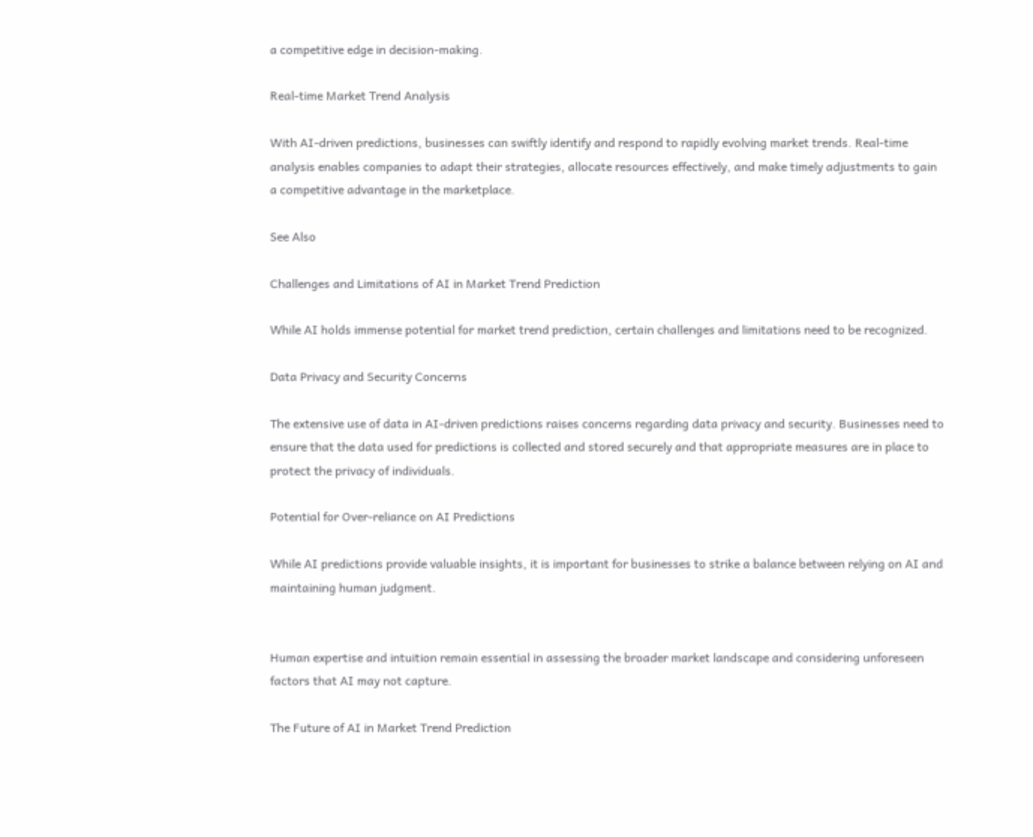a competitive edge in decision-making.

Real-time Market Trend Analysis

With AI-driven predictions, businesses can swiftly identify and respond to rapidly evolving market trends. Real-time analysis enables companies to adapt their strategies, allocate resources effectively, and make timely adjustments to gain a competitive advantage in the marketplace.

See Also

Challenges and Limitations of AI in Market Trend Prediction

While AI holds immense potential for market trend prediction, certain challenges and limitations need to be recognized.

Data Privacy and Security Concerns

The extensive use of data in AI-driven predictions raises concerns regarding data privacy and security. Businesses need to ensure that the data used for predictions is collected and stored securely and that appropriate measures are in place to protect the privacy of individuals.

Potential for Over-reliance on AI Predictions

While AI predictions provide valuable insights, it is important for businesses to strike a balance between relying on AI and maintaining human judgment.


Human expertise and intuition remain essential in assessing the broader market landscape and considering unforeseen factors that AI may not capture.

The Future of AI in Market Trend Prediction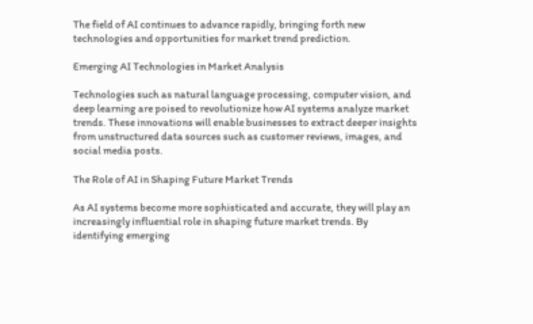The field of AI continues to advance rapidly, bringing forth new technologies and opportunities for market trend prediction.

Emerging AI Technologies in Market Analysis

Technologies such as natural language processing, computer vision, and deep learning are poised to revolutionize how AI systems analyze market trends. These innovations will enable businesses to extract deeper insights from unstructured data sources such as customer reviews, images, and social media posts.

The Role of AI in Shaping Future Market Trends

As AI systems become more sophisticated and accurate, they will play an increasingly influential role in shaping future market trends. By identifying emerging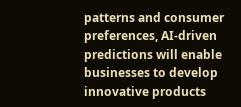patterns and consumer preferences, AI-driven predictions will enable businesses to develop innovative products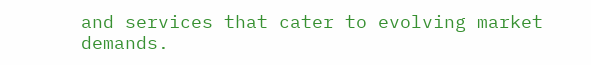and services that cater to evolving market demands.